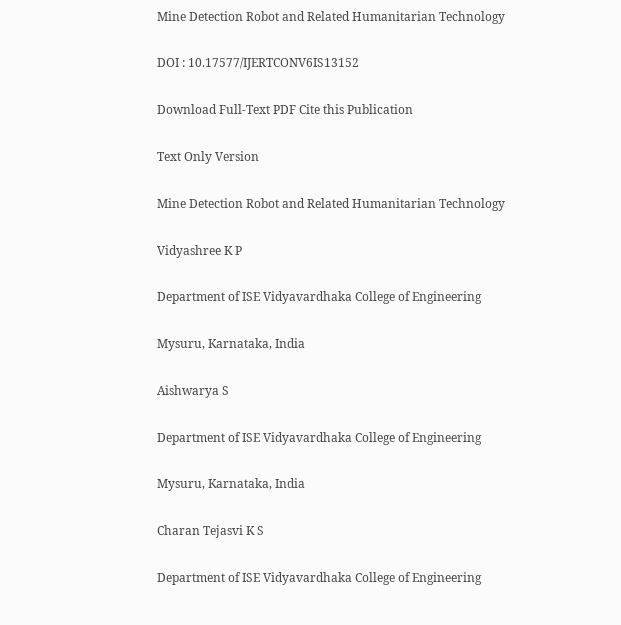Mine Detection Robot and Related Humanitarian Technology

DOI : 10.17577/IJERTCONV6IS13152

Download Full-Text PDF Cite this Publication

Text Only Version

Mine Detection Robot and Related Humanitarian Technology

Vidyashree K P

Department of ISE Vidyavardhaka College of Engineering

Mysuru, Karnataka, India

Aishwarya S

Department of ISE Vidyavardhaka College of Engineering

Mysuru, Karnataka, India

Charan Tejasvi K S

Department of ISE Vidyavardhaka College of Engineering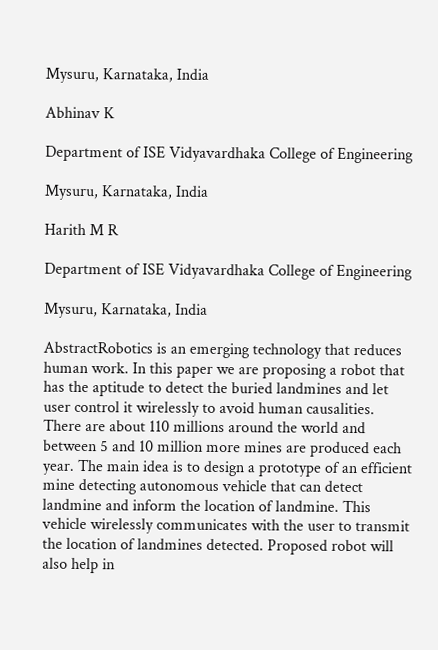Mysuru, Karnataka, India

Abhinav K

Department of ISE Vidyavardhaka College of Engineering

Mysuru, Karnataka, India

Harith M R

Department of ISE Vidyavardhaka College of Engineering

Mysuru, Karnataka, India

AbstractRobotics is an emerging technology that reduces human work. In this paper we are proposing a robot that has the aptitude to detect the buried landmines and let user control it wirelessly to avoid human causalities. There are about 110 millions around the world and between 5 and 10 million more mines are produced each year. The main idea is to design a prototype of an efficient mine detecting autonomous vehicle that can detect landmine and inform the location of landmine. This vehicle wirelessly communicates with the user to transmit the location of landmines detected. Proposed robot will also help in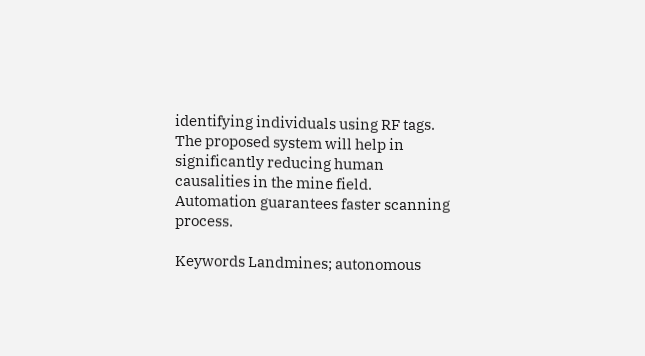identifying individuals using RF tags. The proposed system will help in significantly reducing human causalities in the mine field. Automation guarantees faster scanning process.

Keywords Landmines; autonomous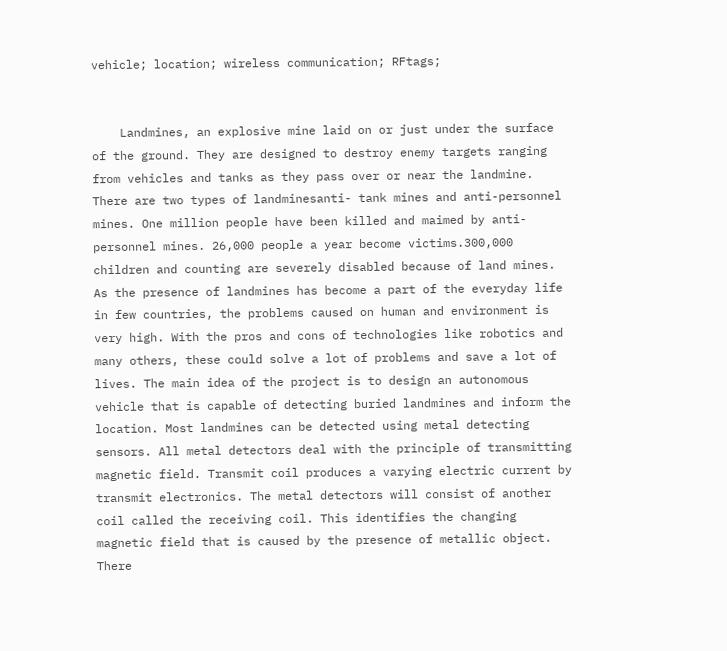vehicle; location; wireless communication; RFtags;


    Landmines, an explosive mine laid on or just under the surface of the ground. They are designed to destroy enemy targets ranging from vehicles and tanks as they pass over or near the landmine. There are two types of landminesanti- tank mines and anti-personnel mines. One million people have been killed and maimed by anti-personnel mines. 26,000 people a year become victims.300,000 children and counting are severely disabled because of land mines. As the presence of landmines has become a part of the everyday life in few countries, the problems caused on human and environment is very high. With the pros and cons of technologies like robotics and many others, these could solve a lot of problems and save a lot of lives. The main idea of the project is to design an autonomous vehicle that is capable of detecting buried landmines and inform the location. Most landmines can be detected using metal detecting sensors. All metal detectors deal with the principle of transmitting magnetic field. Transmit coil produces a varying electric current by transmit electronics. The metal detectors will consist of another coil called the receiving coil. This identifies the changing magnetic field that is caused by the presence of metallic object. There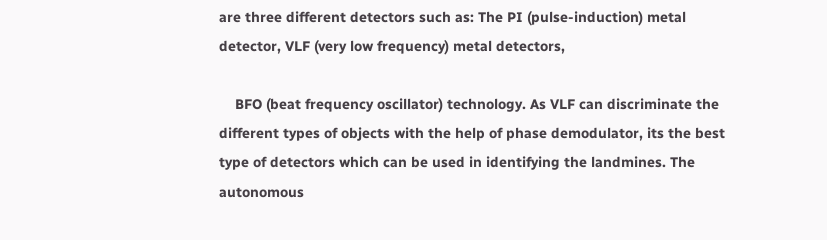are three different detectors such as: The PI (pulse-induction) metal detector, VLF (very low frequency) metal detectors,

    BFO (beat frequency oscillator) technology. As VLF can discriminate the different types of objects with the help of phase demodulator, its the best type of detectors which can be used in identifying the landmines. The autonomous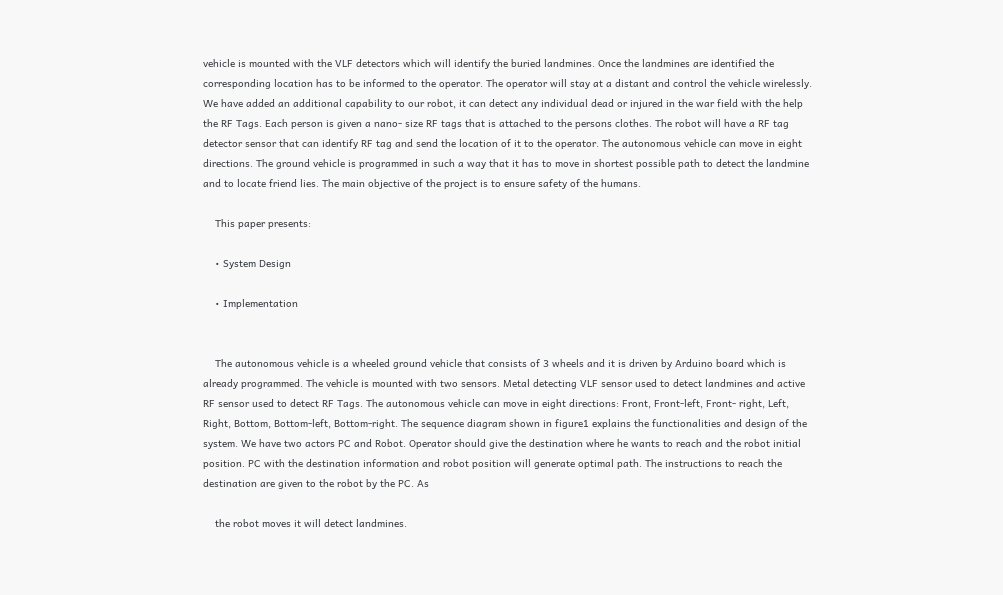vehicle is mounted with the VLF detectors which will identify the buried landmines. Once the landmines are identified the corresponding location has to be informed to the operator. The operator will stay at a distant and control the vehicle wirelessly. We have added an additional capability to our robot, it can detect any individual dead or injured in the war field with the help the RF Tags. Each person is given a nano- size RF tags that is attached to the persons clothes. The robot will have a RF tag detector sensor that can identify RF tag and send the location of it to the operator. The autonomous vehicle can move in eight directions. The ground vehicle is programmed in such a way that it has to move in shortest possible path to detect the landmine and to locate friend lies. The main objective of the project is to ensure safety of the humans.

    This paper presents:

    • System Design

    • Implementation


    The autonomous vehicle is a wheeled ground vehicle that consists of 3 wheels and it is driven by Arduino board which is already programmed. The vehicle is mounted with two sensors. Metal detecting VLF sensor used to detect landmines and active RF sensor used to detect RF Tags. The autonomous vehicle can move in eight directions: Front, Front-left, Front- right, Left, Right, Bottom, Bottom-left, Bottom-right. The sequence diagram shown in figure1 explains the functionalities and design of the system. We have two actors PC and Robot. Operator should give the destination where he wants to reach and the robot initial position. PC with the destination information and robot position will generate optimal path. The instructions to reach the destination are given to the robot by the PC. As

    the robot moves it will detect landmines.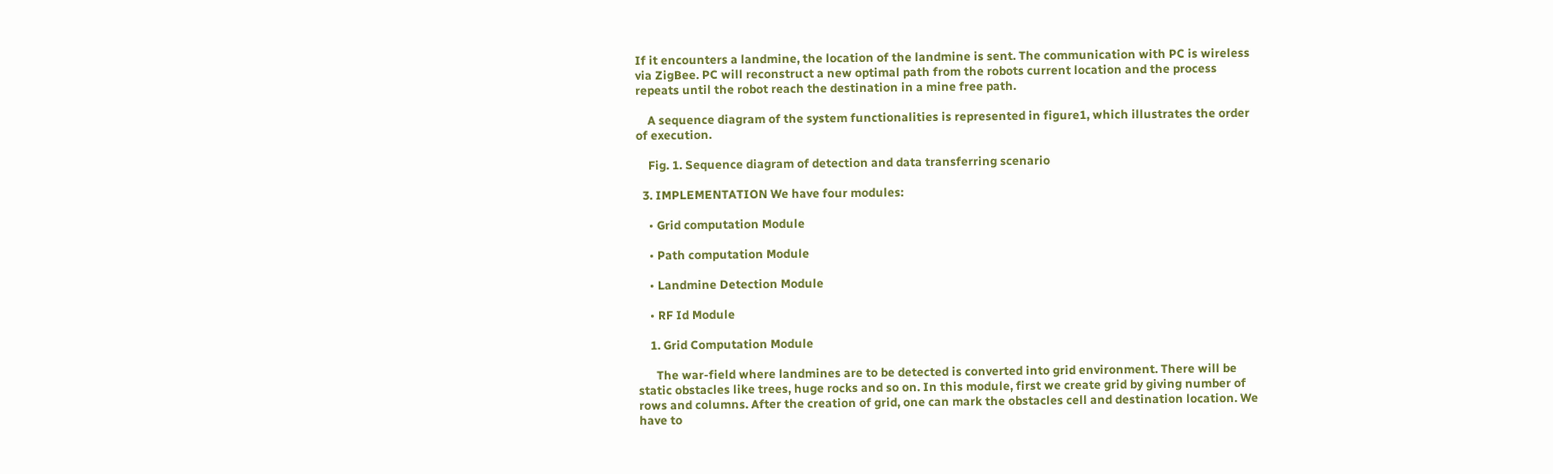If it encounters a landmine, the location of the landmine is sent. The communication with PC is wireless via ZigBee. PC will reconstruct a new optimal path from the robots current location and the process repeats until the robot reach the destination in a mine free path.

    A sequence diagram of the system functionalities is represented in figure1, which illustrates the order of execution.

    Fig. 1. Sequence diagram of detection and data transferring scenario

  3. IMPLEMENTATION We have four modules:

    • Grid computation Module

    • Path computation Module

    • Landmine Detection Module

    • RF Id Module

    1. Grid Computation Module

      The war-field where landmines are to be detected is converted into grid environment. There will be static obstacles like trees, huge rocks and so on. In this module, first we create grid by giving number of rows and columns. After the creation of grid, one can mark the obstacles cell and destination location. We have to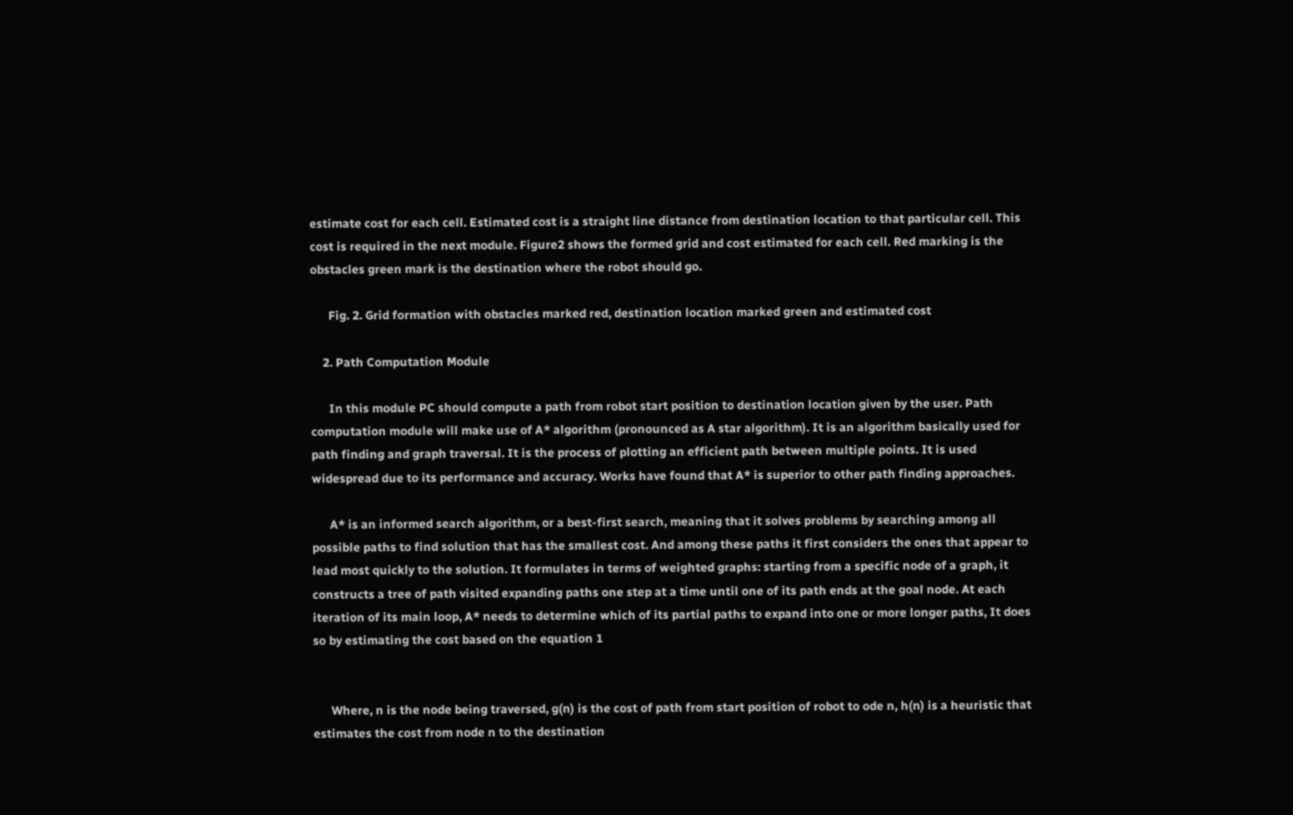estimate cost for each cell. Estimated cost is a straight line distance from destination location to that particular cell. This cost is required in the next module. Figure2 shows the formed grid and cost estimated for each cell. Red marking is the obstacles green mark is the destination where the robot should go.

      Fig. 2. Grid formation with obstacles marked red, destination location marked green and estimated cost

    2. Path Computation Module

      In this module PC should compute a path from robot start position to destination location given by the user. Path computation module will make use of A* algorithm (pronounced as A star algorithm). It is an algorithm basically used for path finding and graph traversal. It is the process of plotting an efficient path between multiple points. It is used widespread due to its performance and accuracy. Works have found that A* is superior to other path finding approaches.

      A* is an informed search algorithm, or a best-first search, meaning that it solves problems by searching among all possible paths to find solution that has the smallest cost. And among these paths it first considers the ones that appear to lead most quickly to the solution. It formulates in terms of weighted graphs: starting from a specific node of a graph, it constructs a tree of path visited expanding paths one step at a time until one of its path ends at the goal node. At each iteration of its main loop, A* needs to determine which of its partial paths to expand into one or more longer paths, It does so by estimating the cost based on the equation 1


      Where, n is the node being traversed, g(n) is the cost of path from start position of robot to ode n, h(n) is a heuristic that estimates the cost from node n to the destination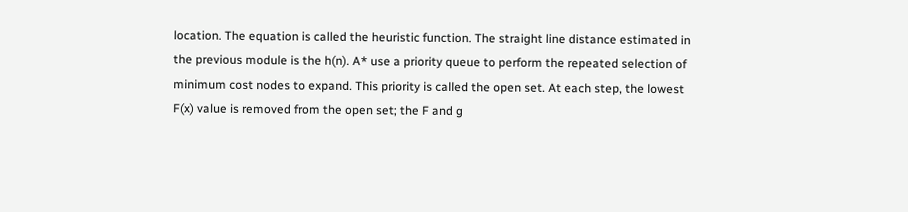location. The equation is called the heuristic function. The straight line distance estimated in the previous module is the h(n). A* use a priority queue to perform the repeated selection of minimum cost nodes to expand. This priority is called the open set. At each step, the lowest F(x) value is removed from the open set; the F and g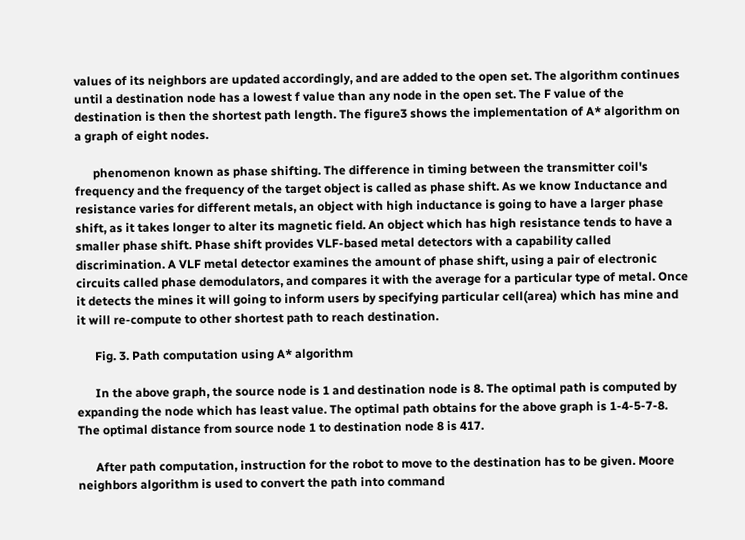values of its neighbors are updated accordingly, and are added to the open set. The algorithm continues until a destination node has a lowest f value than any node in the open set. The F value of the destination is then the shortest path length. The figure3 shows the implementation of A* algorithm on a graph of eight nodes.

      phenomenon known as phase shifting. The difference in timing between the transmitter coil's frequency and the frequency of the target object is called as phase shift. As we know Inductance and resistance varies for different metals, an object with high inductance is going to have a larger phase shift, as it takes longer to alter its magnetic field. An object which has high resistance tends to have a smaller phase shift. Phase shift provides VLF-based metal detectors with a capability called discrimination. A VLF metal detector examines the amount of phase shift, using a pair of electronic circuits called phase demodulators, and compares it with the average for a particular type of metal. Once it detects the mines it will going to inform users by specifying particular cell(area) which has mine and it will re-compute to other shortest path to reach destination.

      Fig. 3. Path computation using A* algorithm

      In the above graph, the source node is 1 and destination node is 8. The optimal path is computed by expanding the node which has least value. The optimal path obtains for the above graph is 1-4-5-7-8. The optimal distance from source node 1 to destination node 8 is 417.

      After path computation, instruction for the robot to move to the destination has to be given. Moore neighbors algorithm is used to convert the path into command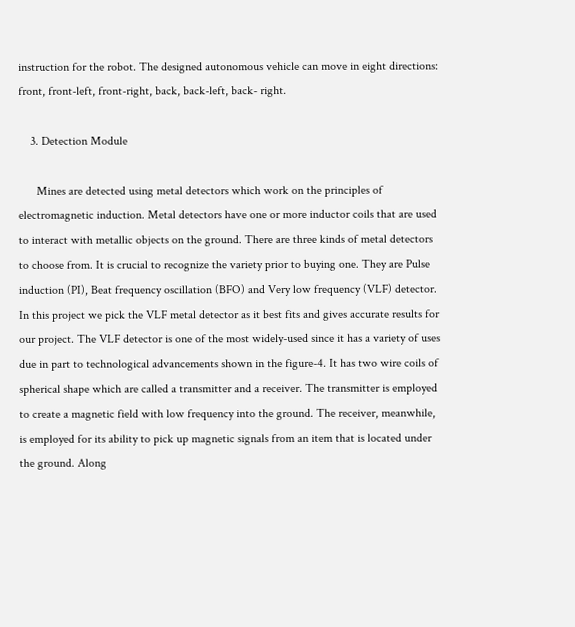instruction for the robot. The designed autonomous vehicle can move in eight directions: front, front-left, front-right, back, back-left, back- right.

    3. Detection Module

      Mines are detected using metal detectors which work on the principles of electromagnetic induction. Metal detectors have one or more inductor coils that are used to interact with metallic objects on the ground. There are three kinds of metal detectors to choose from. It is crucial to recognize the variety prior to buying one. They are Pulse induction (PI), Beat frequency oscillation (BFO) and Very low frequency (VLF) detector. In this project we pick the VLF metal detector as it best fits and gives accurate results for our project. The VLF detector is one of the most widely-used since it has a variety of uses due in part to technological advancements shown in the figure-4. It has two wire coils of spherical shape which are called a transmitter and a receiver. The transmitter is employed to create a magnetic field with low frequency into the ground. The receiver, meanwhile, is employed for its ability to pick up magnetic signals from an item that is located under the ground. Along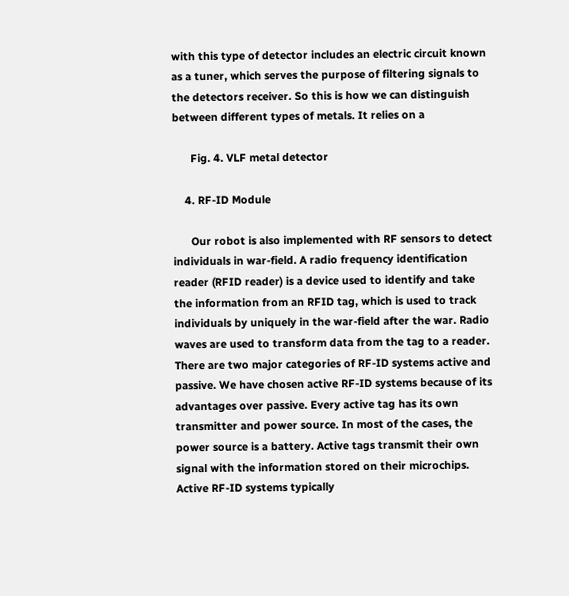with this type of detector includes an electric circuit known as a tuner, which serves the purpose of filtering signals to the detectors receiver. So this is how we can distinguish between different types of metals. It relies on a

      Fig. 4. VLF metal detector

    4. RF-ID Module

      Our robot is also implemented with RF sensors to detect individuals in war-field. A radio frequency identification reader (RFID reader) is a device used to identify and take the information from an RFID tag, which is used to track individuals by uniquely in the war-field after the war. Radio waves are used to transform data from the tag to a reader. There are two major categories of RF-ID systems active and passive. We have chosen active RF-ID systems because of its advantages over passive. Every active tag has its own transmitter and power source. In most of the cases, the power source is a battery. Active tags transmit their own signal with the information stored on their microchips. Active RF-ID systems typically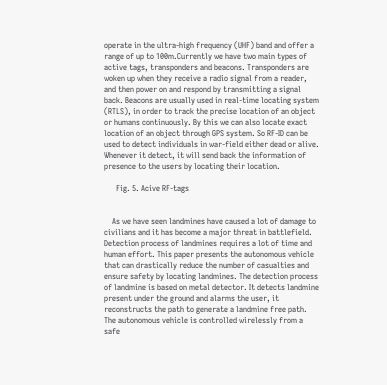operate in the ultra-high frequency (UHF) band and offer a range of up to 100m.Currently we have two main types of active tags, transponders and beacons. Transponders are woken up when they receive a radio signal from a reader, and then power on and respond by transmitting a signal back. Beacons are usually used in real-time locating system (RTLS), in order to track the precise location of an object or humans continuously. By this we can also locate exact location of an object through GPS system. So RF-ID can be used to detect individuals in war-field either dead or alive. Whenever it detect, it will send back the information of presence to the users by locating their location.

      Fig. 5. Acive RF-tags


    As we have seen landmines have caused a lot of damage to civilians and it has become a major threat in battlefield. Detection process of landmines requires a lot of time and human effort. This paper presents the autonomous vehicle that can drastically reduce the number of casualties and ensure safety by locating landmines. The detection process of landmine is based on metal detector. It detects landmine present under the ground and alarms the user, it reconstructs the path to generate a landmine free path. The autonomous vehicle is controlled wirelessly from a safe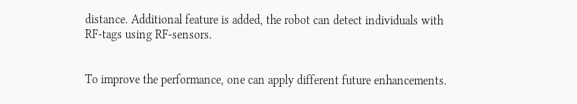distance. Additional feature is added, the robot can detect individuals with RF-tags using RF-sensors.


To improve the performance, one can apply different future enhancements.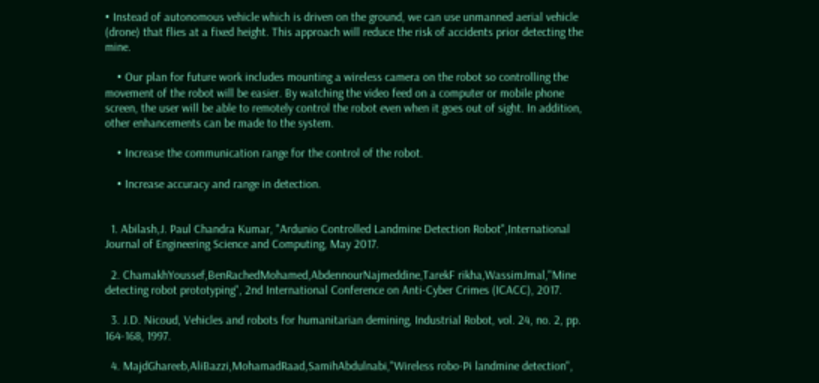• Instead of autonomous vehicle which is driven on the ground, we can use unmanned aerial vehicle (drone) that flies at a fixed height. This approach will reduce the risk of accidents prior detecting the mine.

    • Our plan for future work includes mounting a wireless camera on the robot so controlling the movement of the robot will be easier. By watching the video feed on a computer or mobile phone screen, the user will be able to remotely control the robot even when it goes out of sight. In addition, other enhancements can be made to the system.

    • Increase the communication range for the control of the robot.

    • Increase accuracy and range in detection.


  1. Abilash,J. Paul Chandra Kumar, "Ardunio Controlled Landmine Detection Robot",International Journal of Engineering Science and Computing, May 2017.

  2. ChamakhYoussef,BenRachedMohamed,AbdennourNajmeddine,TarekF rikha,WassimJmal,"Mine detecting robot prototyping", 2nd International Conference on Anti-Cyber Crimes (ICACC), 2017.

  3. J.D. Nicoud, Vehicles and robots for humanitarian demining, Industrial Robot, vol. 24, no. 2, pp. 164-168, 1997.

  4. MajdGhareeb,AliBazzi,MohamadRaad,SamihAbdulnabi,"Wireless robo-Pi landmine detection",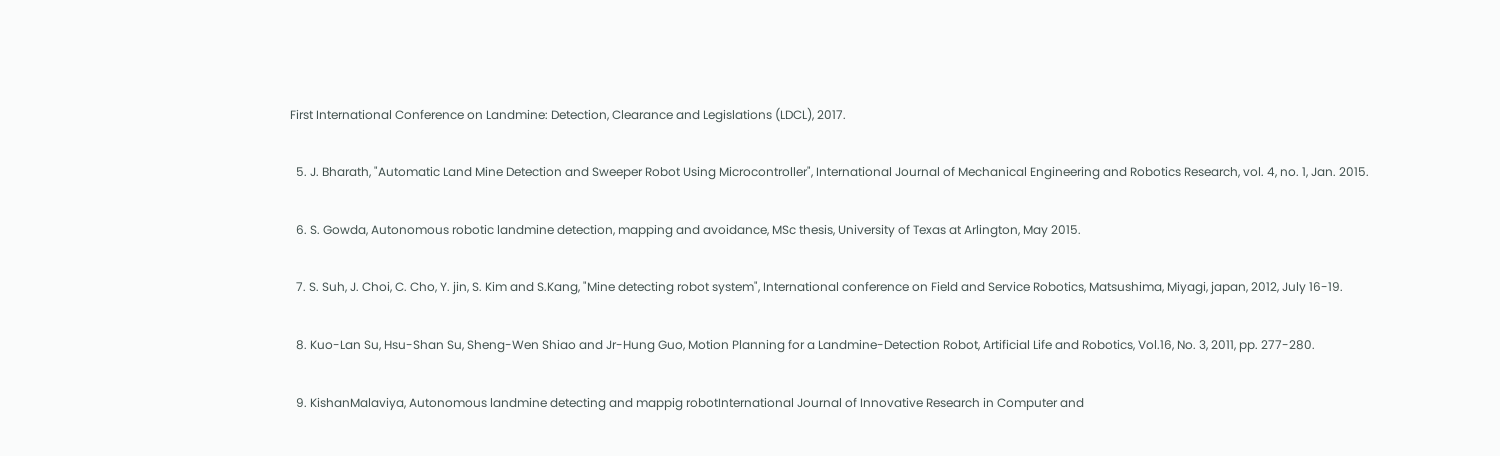First International Conference on Landmine: Detection, Clearance and Legislations (LDCL), 2017.

  5. J. Bharath, "Automatic Land Mine Detection and Sweeper Robot Using Microcontroller", International Journal of Mechanical Engineering and Robotics Research, vol. 4, no. 1, Jan. 2015.

  6. S. Gowda, Autonomous robotic landmine detection, mapping and avoidance, MSc thesis, University of Texas at Arlington, May 2015.

  7. S. Suh, J. Choi, C. Cho, Y. jin, S. Kim and S.Kang, "Mine detecting robot system", International conference on Field and Service Robotics, Matsushima, Miyagi, japan, 2012, July 16-19.

  8. Kuo-Lan Su, Hsu-Shan Su, Sheng-Wen Shiao and Jr-Hung Guo, Motion Planning for a Landmine-Detection Robot, Artificial Life and Robotics, Vol.16, No. 3, 2011, pp. 277-280.

  9. KishanMalaviya, Autonomous landmine detecting and mappig robotInternational Journal of Innovative Research in Computer and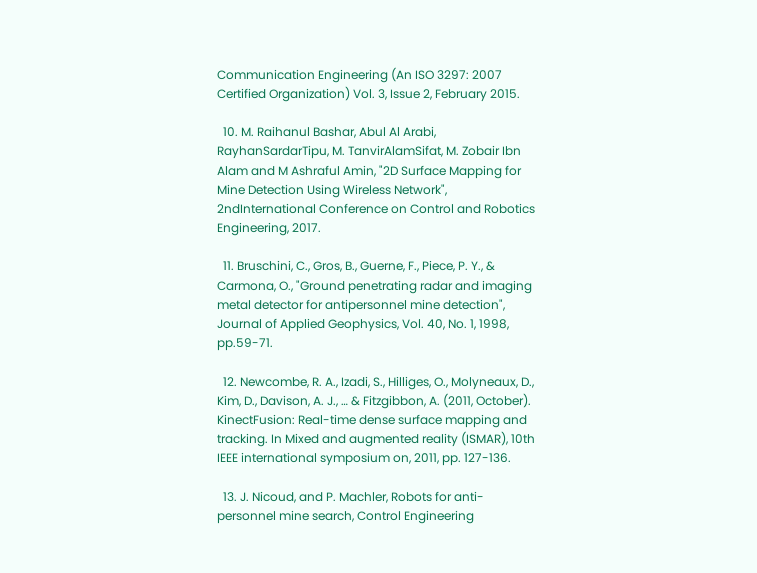Communication Engineering (An ISO 3297: 2007 Certified Organization) Vol. 3, Issue 2, February 2015.

  10. M. Raihanul Bashar, Abul Al Arabi, RayhanSardarTipu, M. TanvirAlamSifat, M. Zobair Ibn Alam and M Ashraful Amin, "2D Surface Mapping for Mine Detection Using Wireless Network", 2ndInternational Conference on Control and Robotics Engineering, 2017.

  11. Bruschini, C., Gros, B., Guerne, F., Piece, P. Y., & Carmona, O., "Ground penetrating radar and imaging metal detector for antipersonnel mine detection", Journal of Applied Geophysics, Vol. 40, No. 1, 1998, pp.59-71.

  12. Newcombe, R. A., Izadi, S., Hilliges, O., Molyneaux, D., Kim, D., Davison, A. J., … & Fitzgibbon, A. (2011, October). KinectFusion: Real-time dense surface mapping and tracking. In Mixed and augmented reality (ISMAR), 10th IEEE international symposium on, 2011, pp. 127-136.

  13. J. Nicoud, and P. Machler, Robots for anti-personnel mine search, Control Engineering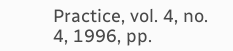Practice, vol. 4, no. 4, 1996, pp.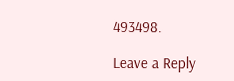493498.

Leave a Reply